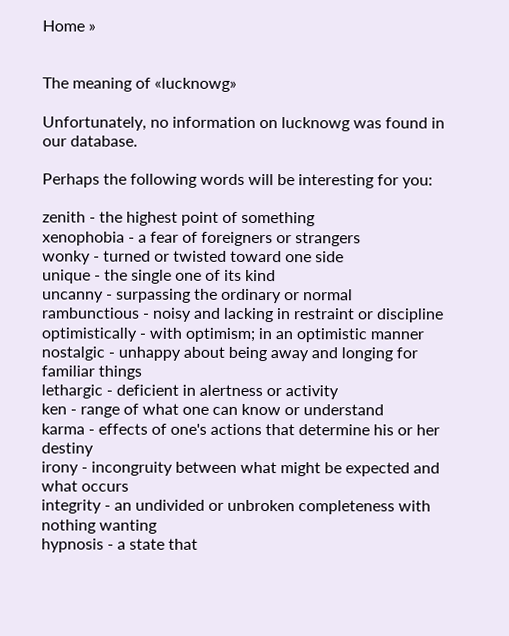Home »


The meaning of «lucknowg»

Unfortunately, no information on lucknowg was found in our database.

Perhaps the following words will be interesting for you:

zenith - the highest point of something
xenophobia - a fear of foreigners or strangers
wonky - turned or twisted toward one side
unique - the single one of its kind
uncanny - surpassing the ordinary or normal
rambunctious - noisy and lacking in restraint or discipline
optimistically - with optimism; in an optimistic manner
nostalgic - unhappy about being away and longing for familiar things
lethargic - deficient in alertness or activity
ken - range of what one can know or understand
karma - effects of one's actions that determine his or her destiny
irony - incongruity between what might be expected and what occurs
integrity - an undivided or unbroken completeness with nothing wanting
hypnosis - a state that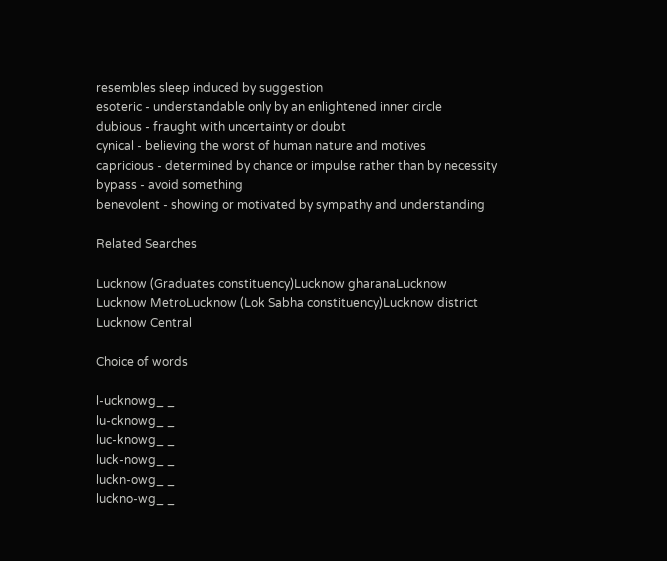resembles sleep induced by suggestion
esoteric - understandable only by an enlightened inner circle
dubious - fraught with uncertainty or doubt
cynical - believing the worst of human nature and motives
capricious - determined by chance or impulse rather than by necessity
bypass - avoid something
benevolent - showing or motivated by sympathy and understanding

Related Searches

Lucknow (Graduates constituency)Lucknow gharanaLucknow
Lucknow MetroLucknow (Lok Sabha constituency)Lucknow district
Lucknow Central

Choice of words

l-ucknowg_ _
lu-cknowg_ _
luc-knowg_ _
luck-nowg_ _
luckn-owg_ _
luckno-wg_ _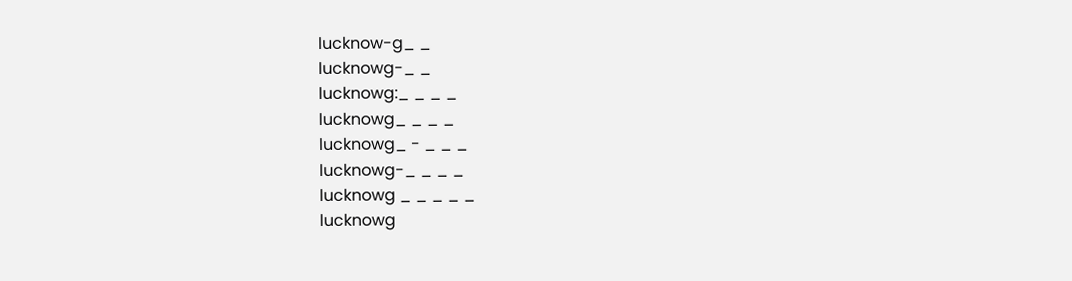lucknow-g_ _
lucknowg-_ _
lucknowg:_ _ _ _
lucknowg_ _ _ _
lucknowg_ - _ _ _
lucknowg-_ _ _ _
lucknowg _ _ _ _ _
lucknowg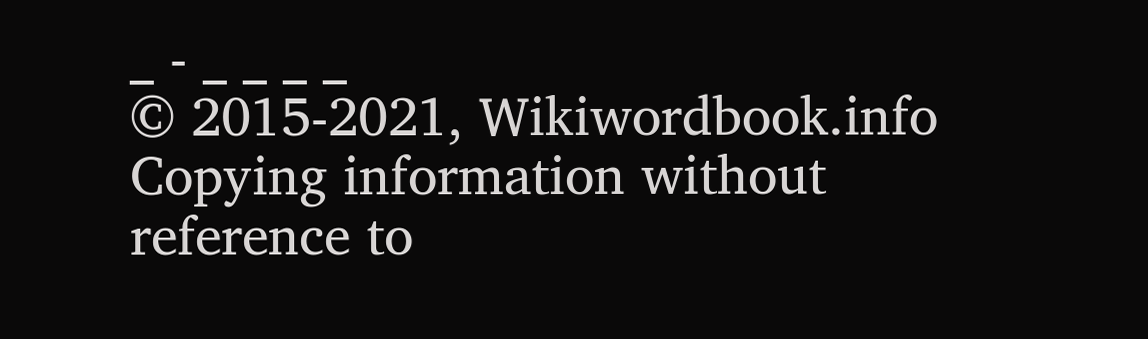_ - _ _ _ _
© 2015-2021, Wikiwordbook.info
Copying information without reference to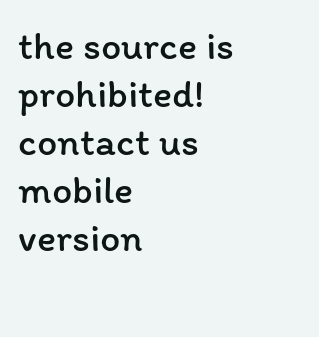the source is prohibited!
contact us mobile version